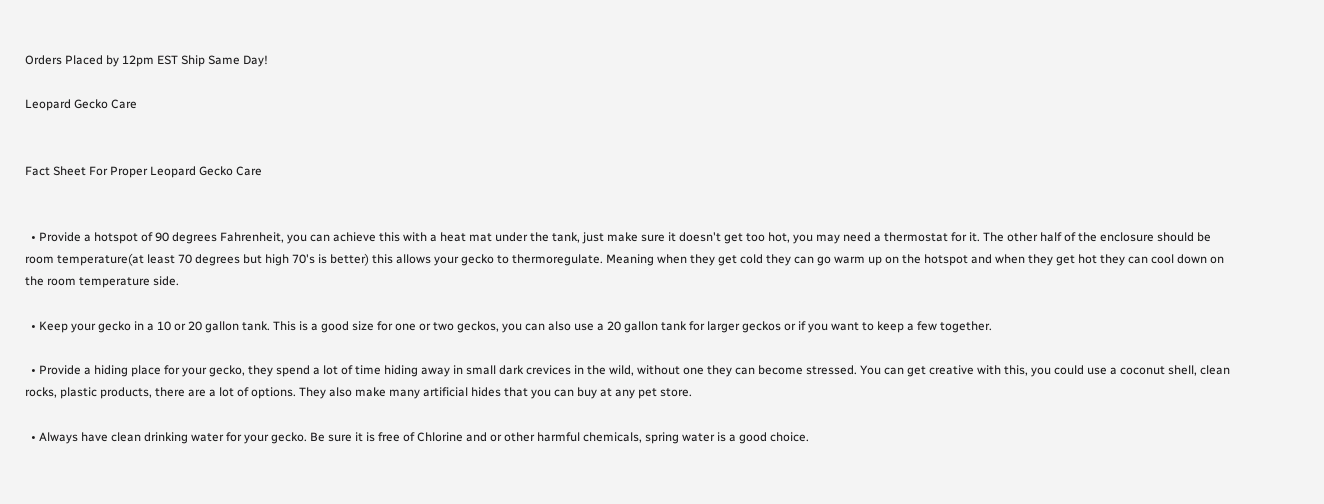Orders Placed by 12pm EST Ship Same Day!

Leopard Gecko Care


Fact Sheet For Proper Leopard Gecko Care


  • Provide a hotspot of 90 degrees Fahrenheit, you can achieve this with a heat mat under the tank, just make sure it doesn't get too hot, you may need a thermostat for it. The other half of the enclosure should be room temperature(at least 70 degrees but high 70's is better) this allows your gecko to thermoregulate. Meaning when they get cold they can go warm up on the hotspot and when they get hot they can cool down on the room temperature side.

  • Keep your gecko in a 10 or 20 gallon tank. This is a good size for one or two geckos, you can also use a 20 gallon tank for larger geckos or if you want to keep a few together.

  • Provide a hiding place for your gecko, they spend a lot of time hiding away in small dark crevices in the wild, without one they can become stressed. You can get creative with this, you could use a coconut shell, clean rocks, plastic products, there are a lot of options. They also make many artificial hides that you can buy at any pet store.

  • Always have clean drinking water for your gecko. Be sure it is free of Chlorine and or other harmful chemicals, spring water is a good choice.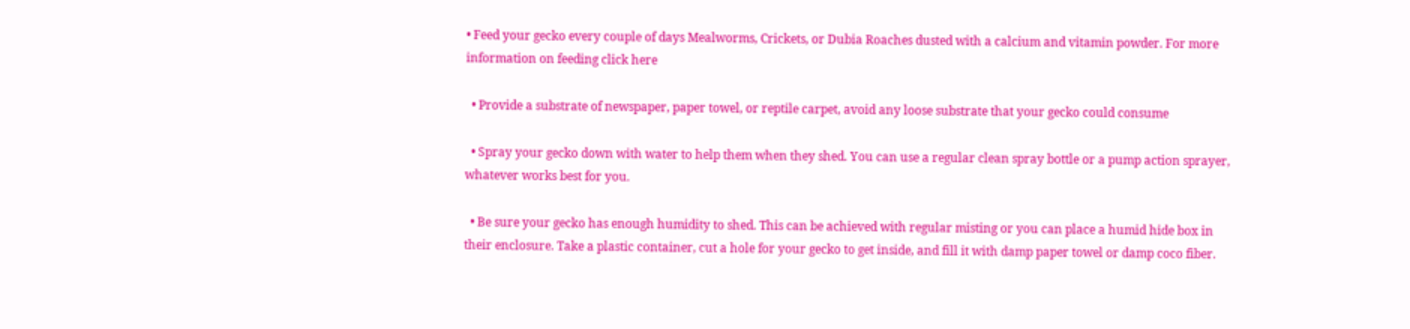• Feed your gecko every couple of days Mealworms, Crickets, or Dubia Roaches dusted with a calcium and vitamin powder. For more information on feeding click here

  • Provide a substrate of newspaper, paper towel, or reptile carpet, avoid any loose substrate that your gecko could consume

  • Spray your gecko down with water to help them when they shed. You can use a regular clean spray bottle or a pump action sprayer, whatever works best for you.

  • Be sure your gecko has enough humidity to shed. This can be achieved with regular misting or you can place a humid hide box in their enclosure. Take a plastic container, cut a hole for your gecko to get inside, and fill it with damp paper towel or damp coco fiber.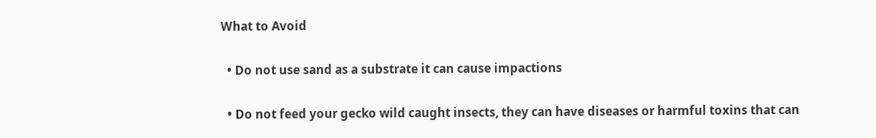What to Avoid

  • Do not use sand as a substrate it can cause impactions

  • Do not feed your gecko wild caught insects, they can have diseases or harmful toxins that can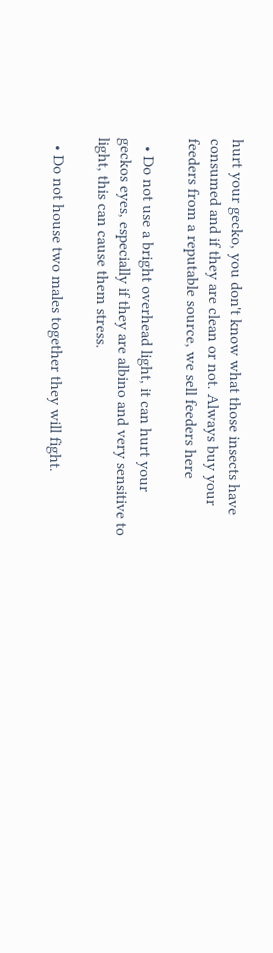hurt your gecko, you don't know what those insects have consumed and if they are clean or not. Always buy your feeders from a reputable source, we sell feeders here

  • Do not use a bright overhead light, it can hurt your geckos eyes, especially if they are albino and very sensitive to light, this can cause them stress.

  • Do not house two males together they will fight.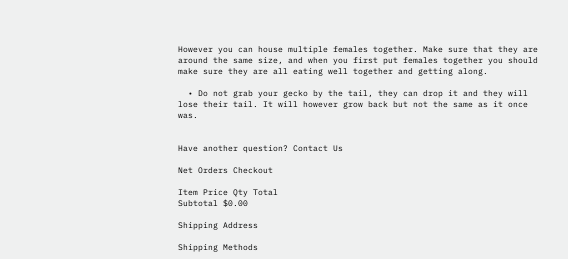However you can house multiple females together. Make sure that they are around the same size, and when you first put females together you should make sure they are all eating well together and getting along.

  • Do not grab your gecko by the tail, they can drop it and they will lose their tail. It will however grow back but not the same as it once was.


Have another question? Contact Us

Net Orders Checkout

Item Price Qty Total
Subtotal $0.00

Shipping Address

Shipping Methods